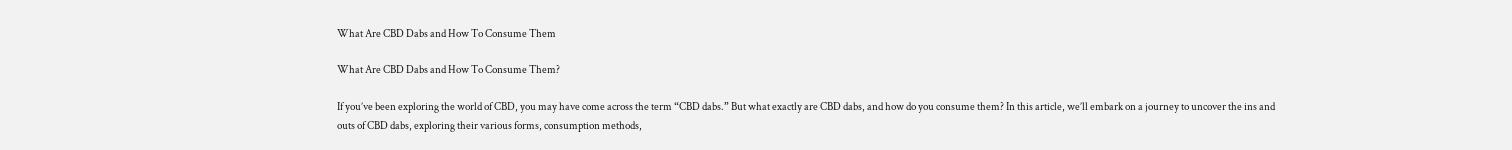What Are CBD Dabs and How To Consume Them

What Are CBD Dabs and How To Consume Them?

If you’ve been exploring the world of CBD, you may have come across the term “CBD dabs.” But what exactly are CBD dabs, and how do you consume them? In this article, we’ll embark on a journey to uncover the ins and outs of CBD dabs, exploring their various forms, consumption methods,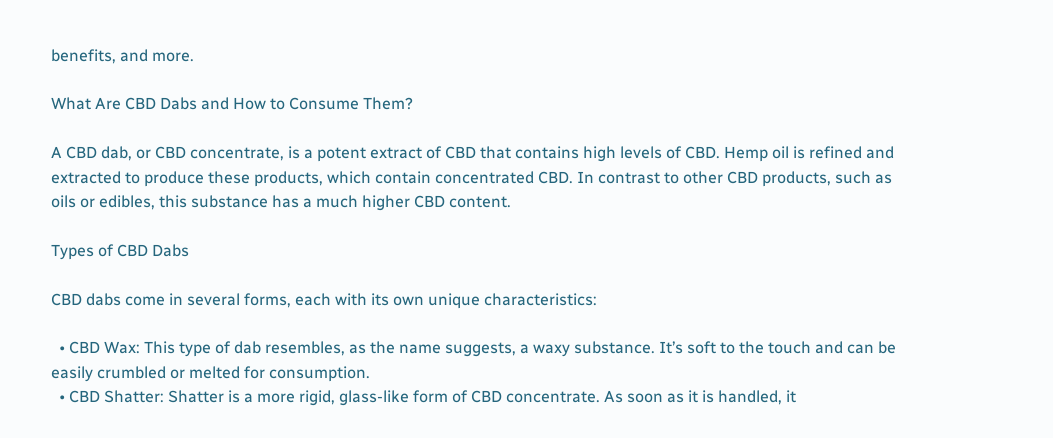benefits, and more.

What Are CBD Dabs and How to Consume Them?

A CBD dab, or CBD concentrate, is a potent extract of CBD that contains high levels of CBD. Hemp oil is refined and extracted to produce these products, which contain concentrated CBD. In contrast to other CBD products, such as oils or edibles, this substance has a much higher CBD content.

Types of CBD Dabs

CBD dabs come in several forms, each with its own unique characteristics:

  • CBD Wax: This type of dab resembles, as the name suggests, a waxy substance. It’s soft to the touch and can be easily crumbled or melted for consumption.
  • CBD Shatter: Shatter is a more rigid, glass-like form of CBD concentrate. As soon as it is handled, it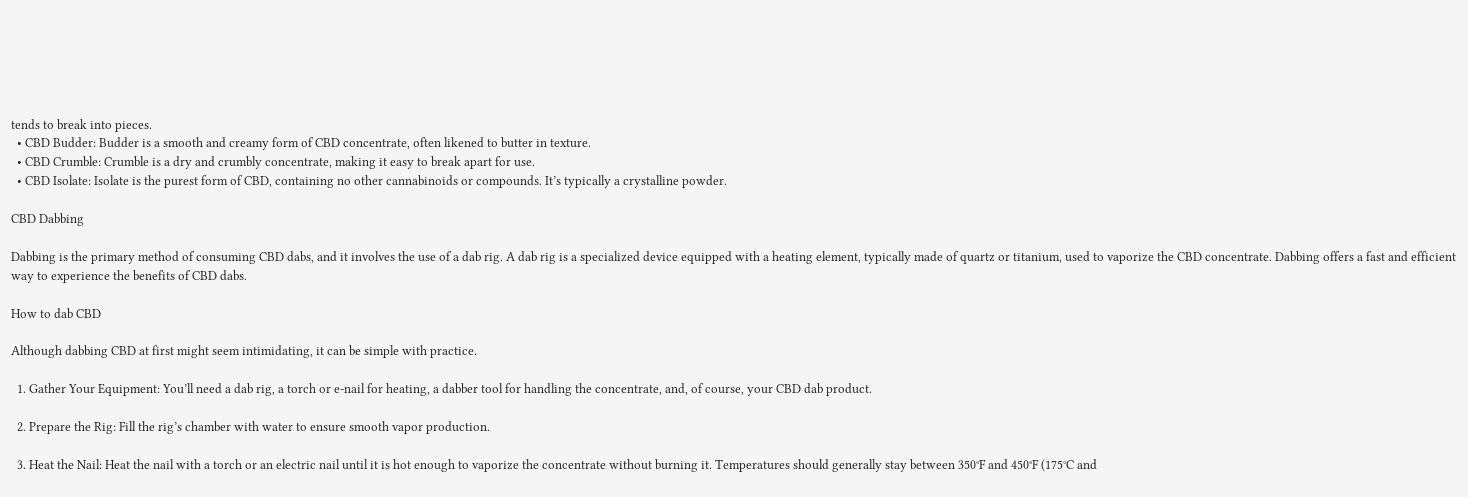tends to break into pieces.
  • CBD Budder: Budder is a smooth and creamy form of CBD concentrate, often likened to butter in texture.
  • CBD Crumble: Crumble is a dry and crumbly concentrate, making it easy to break apart for use.
  • CBD Isolate: Isolate is the purest form of CBD, containing no other cannabinoids or compounds. It’s typically a crystalline powder.

CBD Dabbing

Dabbing is the primary method of consuming CBD dabs, and it involves the use of a dab rig. A dab rig is a specialized device equipped with a heating element, typically made of quartz or titanium, used to vaporize the CBD concentrate. Dabbing offers a fast and efficient way to experience the benefits of CBD dabs.

How to dab CBD

Although dabbing CBD at first might seem intimidating, it can be simple with practice.

  1. Gather Your Equipment: You’ll need a dab rig, a torch or e-nail for heating, a dabber tool for handling the concentrate, and, of course, your CBD dab product.

  2. Prepare the Rig: Fill the rig’s chamber with water to ensure smooth vapor production.

  3. Heat the Nail: Heat the nail with a torch or an electric nail until it is hot enough to vaporize the concentrate without burning it. Temperatures should generally stay between 350°F and 450°F (175°C and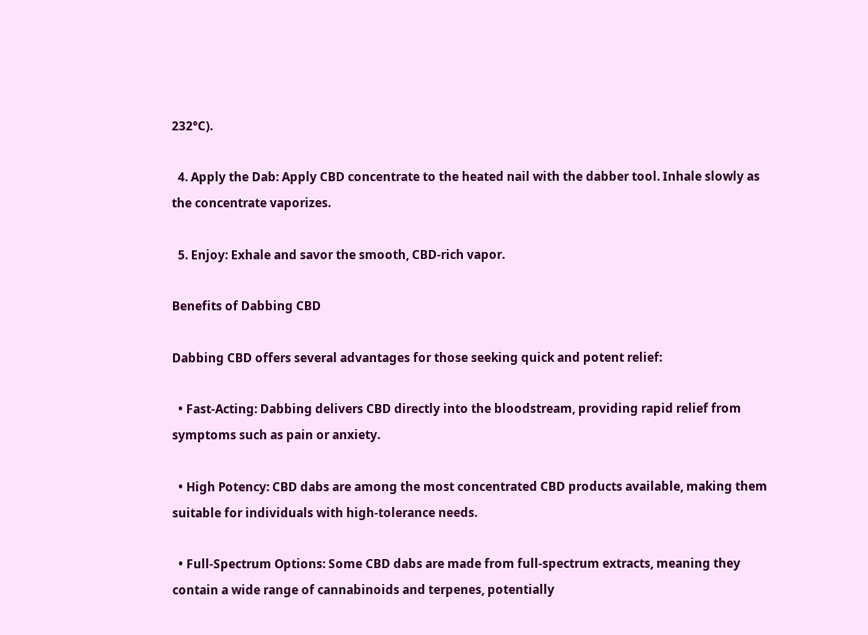232°C).

  4. Apply the Dab: Apply CBD concentrate to the heated nail with the dabber tool. Inhale slowly as the concentrate vaporizes.

  5. Enjoy: Exhale and savor the smooth, CBD-rich vapor.

Benefits of Dabbing CBD

Dabbing CBD offers several advantages for those seeking quick and potent relief:

  • Fast-Acting: Dabbing delivers CBD directly into the bloodstream, providing rapid relief from symptoms such as pain or anxiety.

  • High Potency: CBD dabs are among the most concentrated CBD products available, making them suitable for individuals with high-tolerance needs.

  • Full-Spectrum Options: Some CBD dabs are made from full-spectrum extracts, meaning they contain a wide range of cannabinoids and terpenes, potentially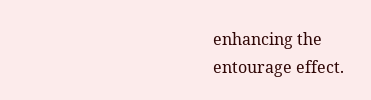enhancing the entourage effect.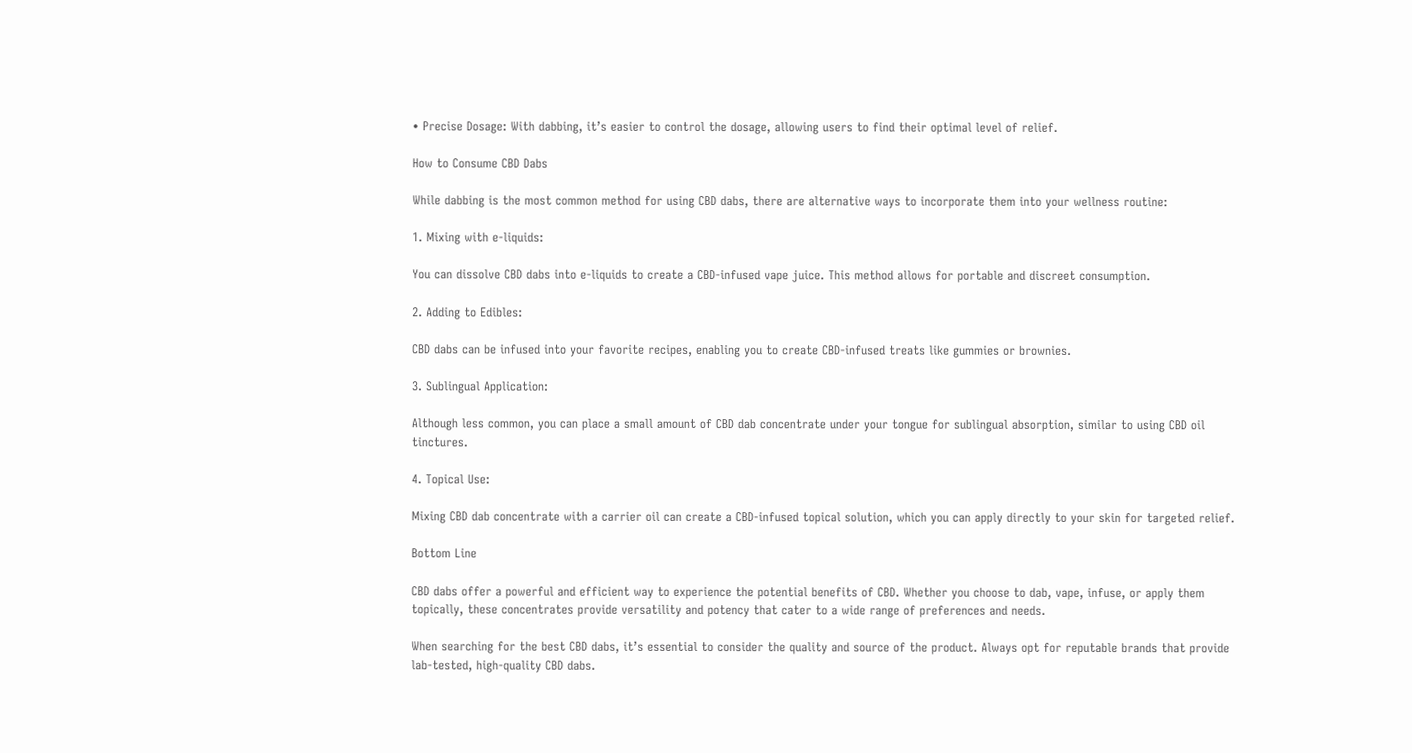• Precise Dosage: With dabbing, it’s easier to control the dosage, allowing users to find their optimal level of relief.

How to Consume CBD Dabs

While dabbing is the most common method for using CBD dabs, there are alternative ways to incorporate them into your wellness routine:

1. Mixing with e-liquids:

You can dissolve CBD dabs into e-liquids to create a CBD-infused vape juice. This method allows for portable and discreet consumption.

2. Adding to Edibles:

CBD dabs can be infused into your favorite recipes, enabling you to create CBD-infused treats like gummies or brownies.

3. Sublingual Application:

Although less common, you can place a small amount of CBD dab concentrate under your tongue for sublingual absorption, similar to using CBD oil tinctures.

4. Topical Use:

Mixing CBD dab concentrate with a carrier oil can create a CBD-infused topical solution, which you can apply directly to your skin for targeted relief.

Bottom Line

CBD dabs offer a powerful and efficient way to experience the potential benefits of CBD. Whether you choose to dab, vape, infuse, or apply them topically, these concentrates provide versatility and potency that cater to a wide range of preferences and needs.

When searching for the best CBD dabs, it’s essential to consider the quality and source of the product. Always opt for reputable brands that provide lab-tested, high-quality CBD dabs.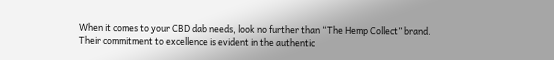When it comes to your CBD dab needs, look no further than “The Hemp Collect” brand. Their commitment to excellence is evident in the authentic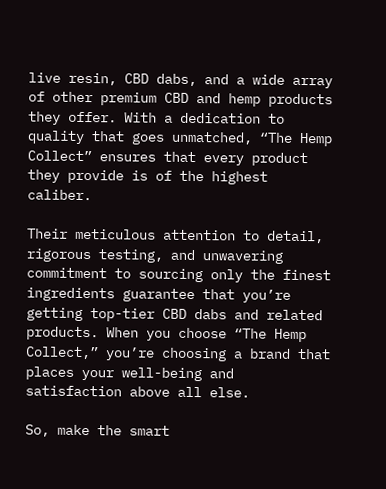live resin, CBD dabs, and a wide array of other premium CBD and hemp products they offer. With a dedication to quality that goes unmatched, “The Hemp Collect” ensures that every product they provide is of the highest caliber.

Their meticulous attention to detail, rigorous testing, and unwavering commitment to sourcing only the finest ingredients guarantee that you’re getting top-tier CBD dabs and related products. When you choose “The Hemp Collect,” you’re choosing a brand that places your well-being and satisfaction above all else.

So, make the smart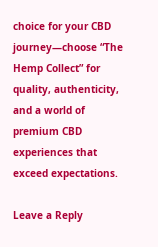choice for your CBD journey—choose “The Hemp Collect” for quality, authenticity, and a world of premium CBD experiences that exceed expectations.

Leave a Reply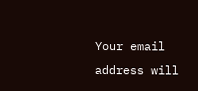Your email address will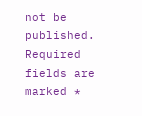not be published. Required fields are marked *